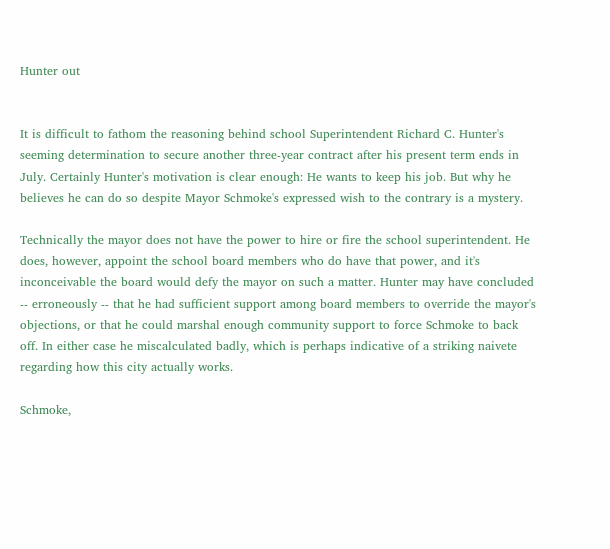Hunter out


It is difficult to fathom the reasoning behind school Superintendent Richard C. Hunter's seeming determination to secure another three-year contract after his present term ends in July. Certainly Hunter's motivation is clear enough: He wants to keep his job. But why he believes he can do so despite Mayor Schmoke's expressed wish to the contrary is a mystery.

Technically the mayor does not have the power to hire or fire the school superintendent. He does, however, appoint the school board members who do have that power, and it's inconceivable the board would defy the mayor on such a matter. Hunter may have concluded -- erroneously -- that he had sufficient support among board members to override the mayor's objections, or that he could marshal enough community support to force Schmoke to back off. In either case he miscalculated badly, which is perhaps indicative of a striking naivete regarding how this city actually works.

Schmoke,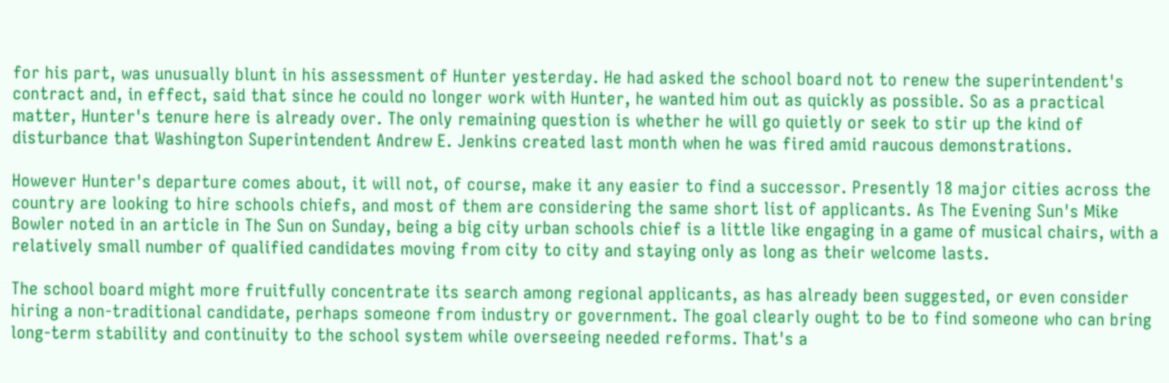for his part, was unusually blunt in his assessment of Hunter yesterday. He had asked the school board not to renew the superintendent's contract and, in effect, said that since he could no longer work with Hunter, he wanted him out as quickly as possible. So as a practical matter, Hunter's tenure here is already over. The only remaining question is whether he will go quietly or seek to stir up the kind of disturbance that Washington Superintendent Andrew E. Jenkins created last month when he was fired amid raucous demonstrations.

However Hunter's departure comes about, it will not, of course, make it any easier to find a successor. Presently 18 major cities across the country are looking to hire schools chiefs, and most of them are considering the same short list of applicants. As The Evening Sun's Mike Bowler noted in an article in The Sun on Sunday, being a big city urban schools chief is a little like engaging in a game of musical chairs, with a relatively small number of qualified candidates moving from city to city and staying only as long as their welcome lasts.

The school board might more fruitfully concentrate its search among regional applicants, as has already been suggested, or even consider hiring a non-traditional candidate, perhaps someone from industry or government. The goal clearly ought to be to find someone who can bring long-term stability and continuity to the school system while overseeing needed reforms. That's a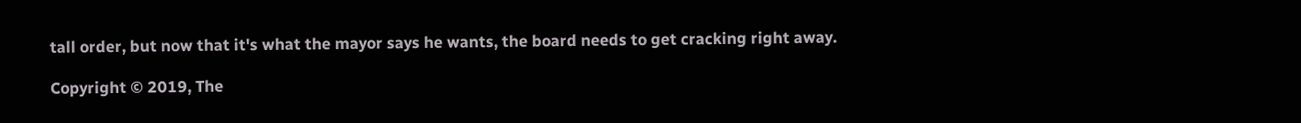tall order, but now that it's what the mayor says he wants, the board needs to get cracking right away.

Copyright © 2019, The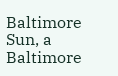Baltimore Sun, a Baltimore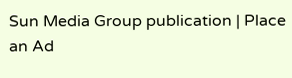Sun Media Group publication | Place an Ad